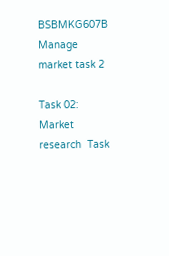BSBMKG607B Manage market task 2

Task 02: Market research  Task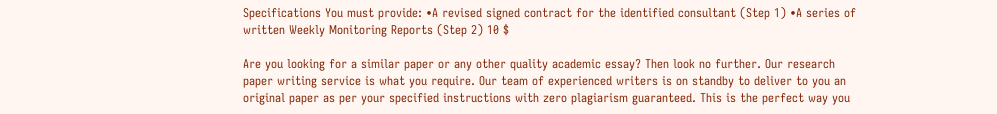Specifications You must provide: •A revised signed contract for the identified consultant (Step 1) •A series of written Weekly Monitoring Reports (Step 2) 10 $

Are you looking for a similar paper or any other quality academic essay? Then look no further. Our research paper writing service is what you require. Our team of experienced writers is on standby to deliver to you an original paper as per your specified instructions with zero plagiarism guaranteed. This is the perfect way you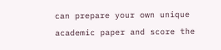can prepare your own unique academic paper and score the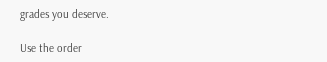grades you deserve.

Use the order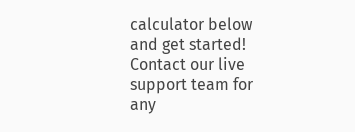calculator below and get started! Contact our live support team for any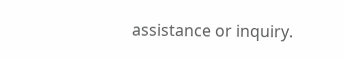assistance or inquiry.